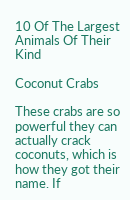10 Of The Largest Animals Of Their Kind

Coconut Crabs

These crabs are so powerful they can actually crack coconuts, which is how they got their name. If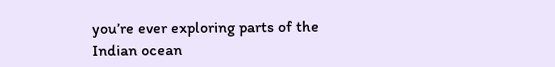you’re ever exploring parts of the Indian ocean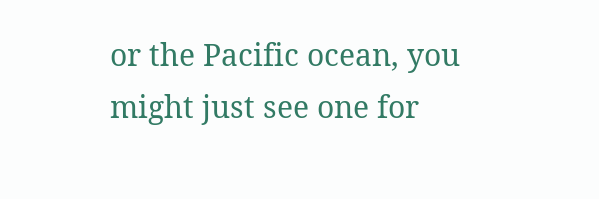or the Pacific ocean, you might just see one for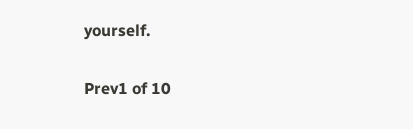yourself.

Prev1 of 10